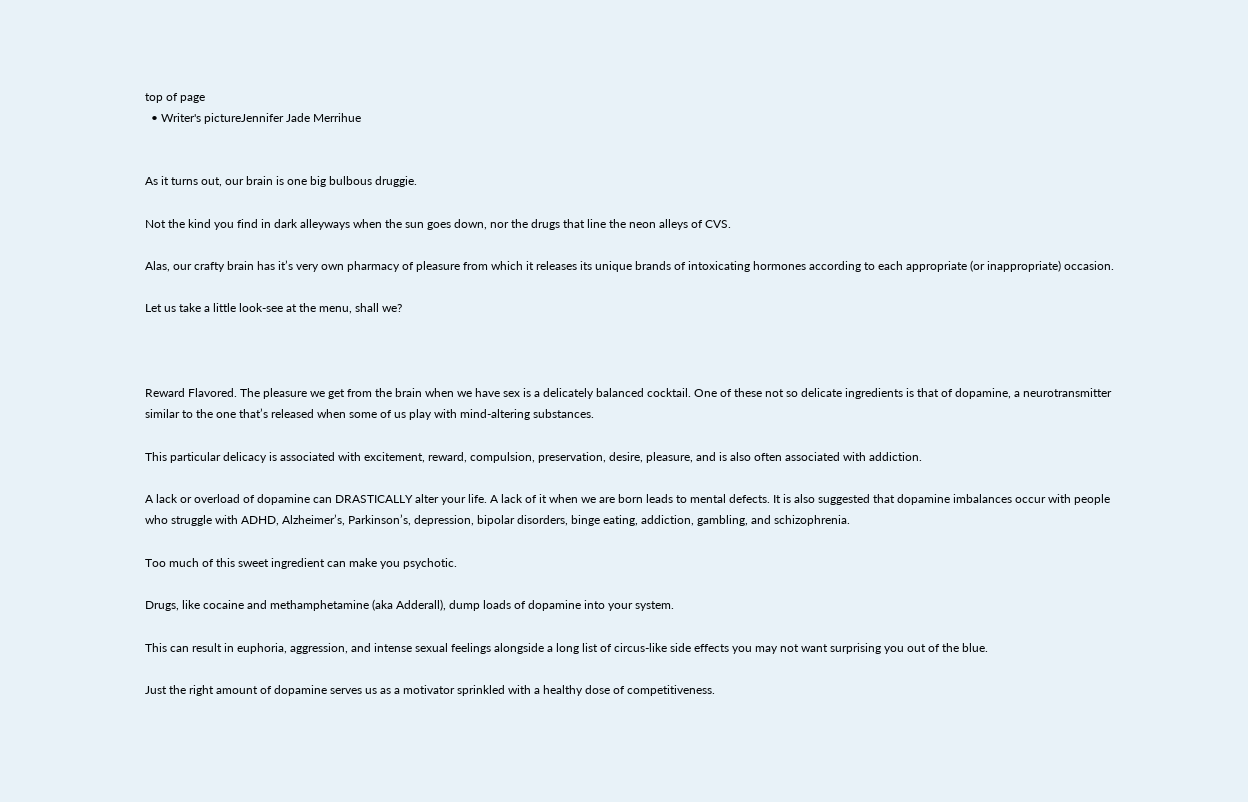top of page
  • Writer's pictureJennifer Jade Merrihue


As it turns out, our brain is one big bulbous druggie.

Not the kind you find in dark alleyways when the sun goes down, nor the drugs that line the neon alleys of CVS.

Alas, our crafty brain has it’s very own pharmacy of pleasure from which it releases its unique brands of intoxicating hormones according to each appropriate (or inappropriate) occasion.

Let us take a little look-see at the menu, shall we?



Reward Flavored. The pleasure we get from the brain when we have sex is a delicately balanced cocktail. One of these not so delicate ingredients is that of dopamine, a neurotransmitter similar to the one that’s released when some of us play with mind-altering substances.

This particular delicacy is associated with excitement, reward, compulsion, preservation, desire, pleasure, and is also often associated with addiction.

A lack or overload of dopamine can DRASTICALLY alter your life. A lack of it when we are born leads to mental defects. It is also suggested that dopamine imbalances occur with people who struggle with ADHD, Alzheimer’s, Parkinson’s, depression, bipolar disorders, binge eating, addiction, gambling, and schizophrenia.

Too much of this sweet ingredient can make you psychotic.

Drugs, like cocaine and methamphetamine (aka Adderall), dump loads of dopamine into your system.

This can result in euphoria, aggression, and intense sexual feelings alongside a long list of circus-like side effects you may not want surprising you out of the blue.

Just the right amount of dopamine serves us as a motivator sprinkled with a healthy dose of competitiveness.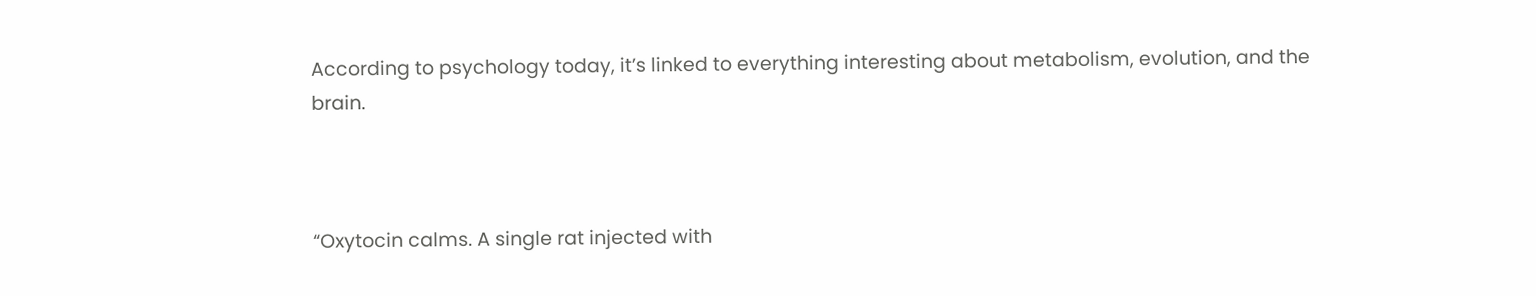According to psychology today, it’s linked to everything interesting about metabolism, evolution, and the brain.



“Oxytocin calms. A single rat injected with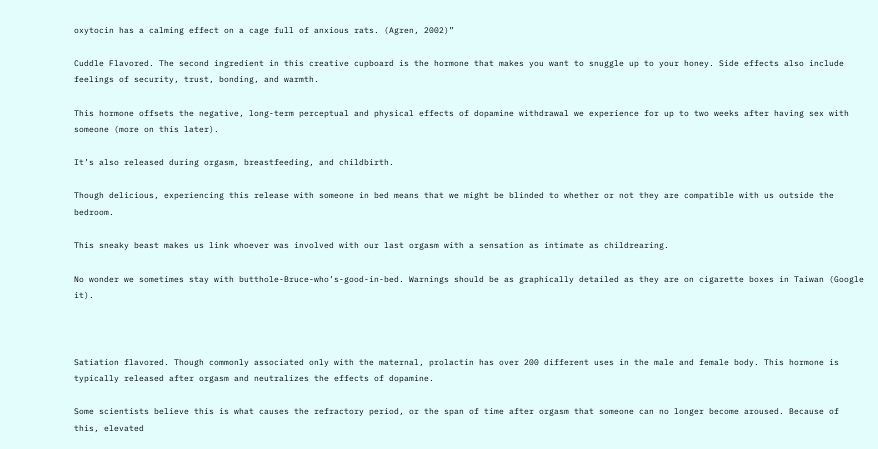oxytocin has a calming effect on a cage full of anxious rats. (Agren, 2002)”

Cuddle Flavored. The second ingredient in this creative cupboard is the hormone that makes you want to snuggle up to your honey. Side effects also include feelings of security, trust, bonding, and warmth.

This hormone offsets the negative, long-term perceptual and physical effects of dopamine withdrawal we experience for up to two weeks after having sex with someone (more on this later).

It’s also released during orgasm, breastfeeding, and childbirth.

Though delicious, experiencing this release with someone in bed means that we might be blinded to whether or not they are compatible with us outside the bedroom.

This sneaky beast makes us link whoever was involved with our last orgasm with a sensation as intimate as childrearing.

No wonder we sometimes stay with butthole-Bruce-who’s-good-in-bed. Warnings should be as graphically detailed as they are on cigarette boxes in Taiwan (Google it).



Satiation flavored. Though commonly associated only with the maternal, prolactin has over 200 different uses in the male and female body. This hormone is typically released after orgasm and neutralizes the effects of dopamine.

Some scientists believe this is what causes the refractory period, or the span of time after orgasm that someone can no longer become aroused. Because of this, elevated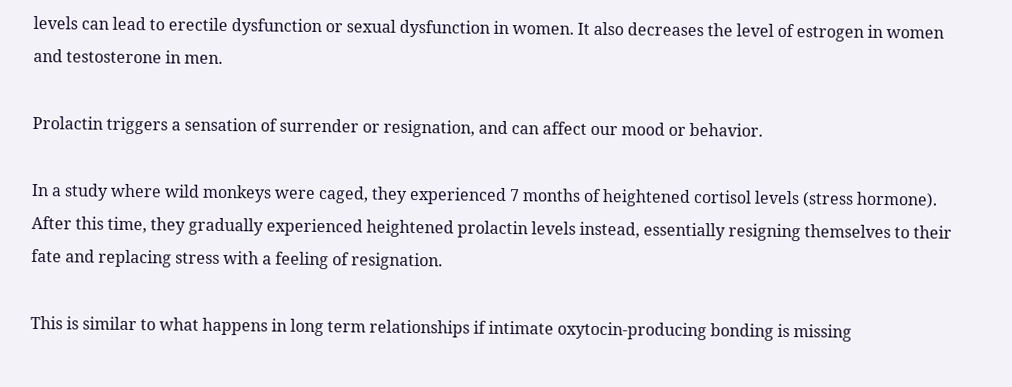levels can lead to erectile dysfunction or sexual dysfunction in women. It also decreases the level of estrogen in women and testosterone in men.

Prolactin triggers a sensation of surrender or resignation, and can affect our mood or behavior.

In a study where wild monkeys were caged, they experienced 7 months of heightened cortisol levels (stress hormone). After this time, they gradually experienced heightened prolactin levels instead, essentially resigning themselves to their fate and replacing stress with a feeling of resignation.

This is similar to what happens in long term relationships if intimate oxytocin-producing bonding is missing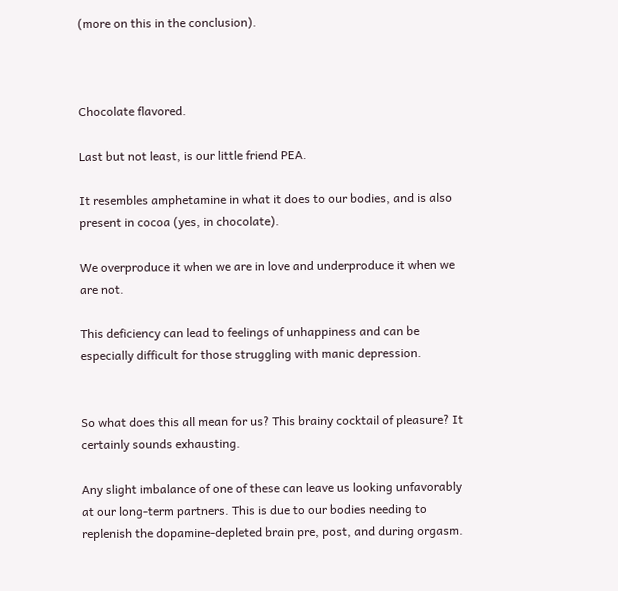(more on this in the conclusion).



Chocolate flavored.

Last but not least, is our little friend PEA.

It resembles amphetamine in what it does to our bodies, and is also present in cocoa (yes, in chocolate).

We overproduce it when we are in love and underproduce it when we are not.

This deficiency can lead to feelings of unhappiness and can be especially difficult for those struggling with manic depression.


So what does this all mean for us? This brainy cocktail of pleasure? It certainly sounds exhausting.

Any slight imbalance of one of these can leave us looking unfavorably at our long-term partners. This is due to our bodies needing to replenish the dopamine-depleted brain pre, post, and during orgasm.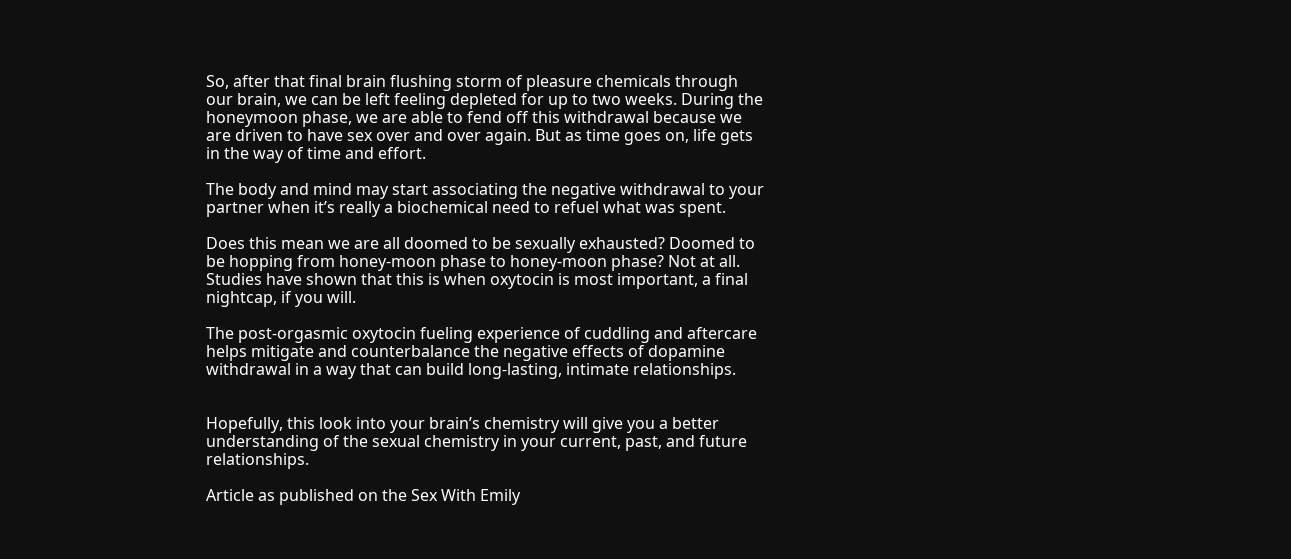So, after that final brain flushing storm of pleasure chemicals through our brain, we can be left feeling depleted for up to two weeks. During the honeymoon phase, we are able to fend off this withdrawal because we are driven to have sex over and over again. But as time goes on, life gets in the way of time and effort.

The body and mind may start associating the negative withdrawal to your partner when it’s really a biochemical need to refuel what was spent.

Does this mean we are all doomed to be sexually exhausted? Doomed to be hopping from honey-moon phase to honey-moon phase? Not at all. Studies have shown that this is when oxytocin is most important, a final nightcap, if you will.

The post-orgasmic oxytocin fueling experience of cuddling and aftercare helps mitigate and counterbalance the negative effects of dopamine withdrawal in a way that can build long-lasting, intimate relationships.


Hopefully, this look into your brain’s chemistry will give you a better understanding of the sexual chemistry in your current, past, and future relationships.

Article as published on the Sex With Emily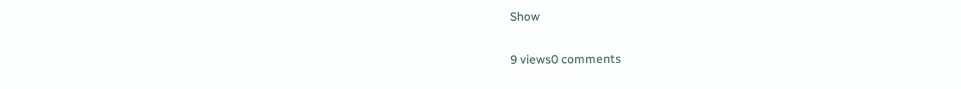Show

9 views0 comments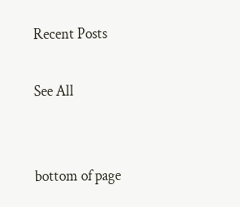Recent Posts

See All


bottom of page